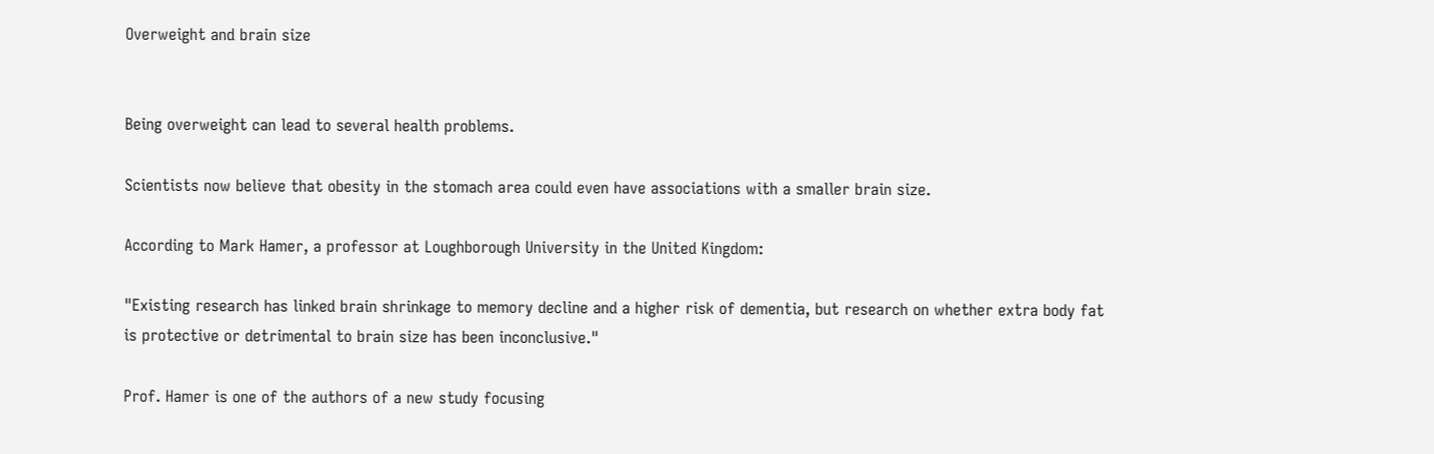Overweight and brain size


Being overweight can lead to several health problems.

Scientists now believe that obesity in the stomach area could even have associations with a smaller brain size.

According to Mark Hamer, a professor at Loughborough University in the United Kingdom:

"Existing research has linked brain shrinkage to memory decline and a higher risk of dementia, but research on whether extra body fat is protective or detrimental to brain size has been inconclusive."

Prof. Hamer is one of the authors of a new study focusing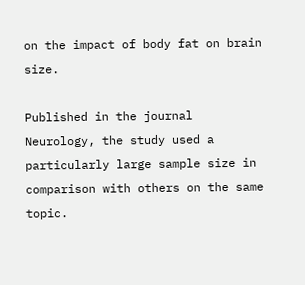on the impact of body fat on brain size.

Published in the journal Neurology, the study used a particularly large sample size in comparison with others on the same topic.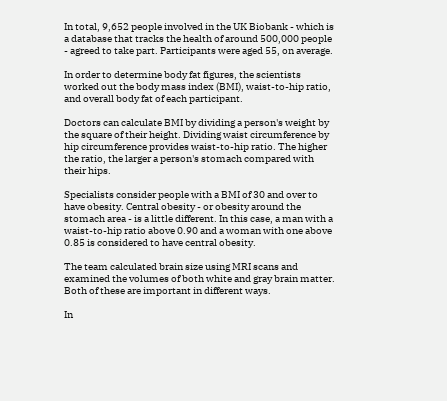In total, 9,652 people involved in the UK Biobank - which is a database that tracks the health of around 500,000 people - agreed to take part. Participants were aged 55, on average.

In order to determine body fat figures, the scientists worked out the body mass index (BMI), waist-to-hip ratio, and overall body fat of each participant.

Doctors can calculate BMI by dividing a person's weight by the square of their height. Dividing waist circumference by hip circumference provides waist-to-hip ratio. The higher the ratio, the larger a person's stomach compared with their hips.

Specialists consider people with a BMI of 30 and over to have obesity. Central obesity - or obesity around the stomach area - is a little different. In this case, a man with a waist-to-hip ratio above 0.90 and a woman with one above 0.85 is considered to have central obesity.

The team calculated brain size using MRI scans and examined the volumes of both white and gray brain matter. Both of these are important in different ways.

In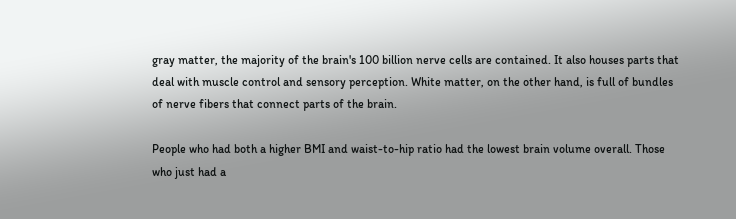gray matter, the majority of the brain's 100 billion nerve cells are contained. It also houses parts that deal with muscle control and sensory perception. White matter, on the other hand, is full of bundles of nerve fibers that connect parts of the brain.

People who had both a higher BMI and waist-to-hip ratio had the lowest brain volume overall. Those who just had a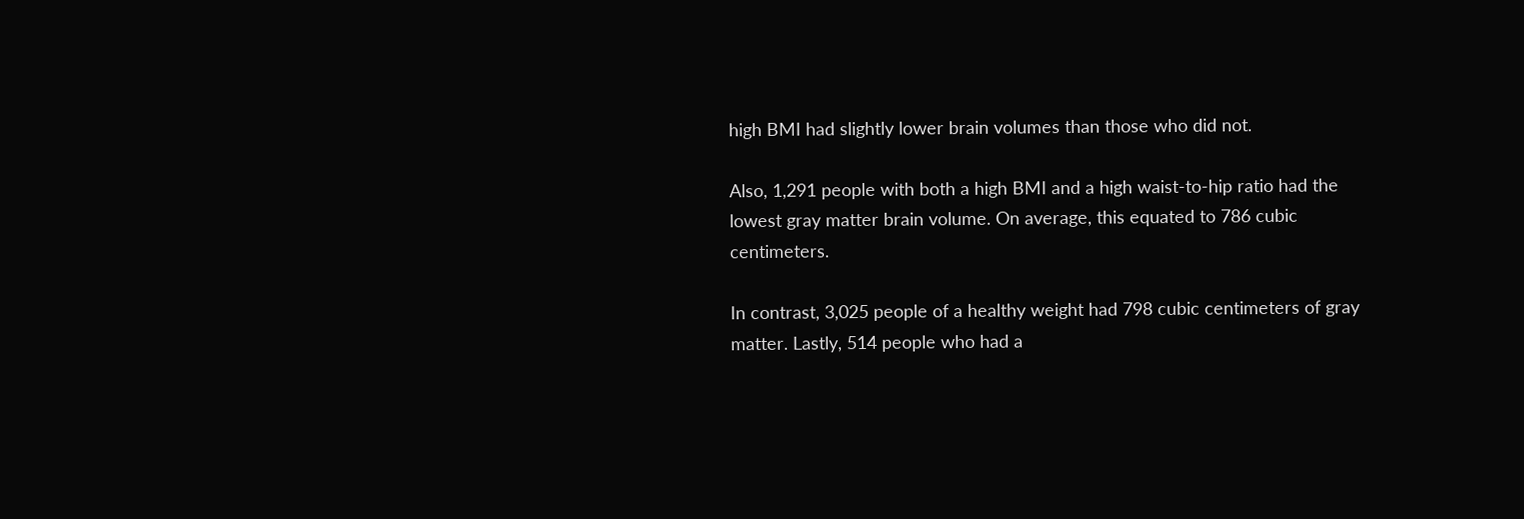high BMI had slightly lower brain volumes than those who did not.

Also, 1,291 people with both a high BMI and a high waist-to-hip ratio had the lowest gray matter brain volume. On average, this equated to 786 cubic centimeters.

In contrast, 3,025 people of a healthy weight had 798 cubic centimeters of gray matter. Lastly, 514 people who had a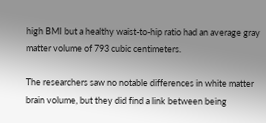high BMI but a healthy waist-to-hip ratio had an average gray matter volume of 793 cubic centimeters.

The researchers saw no notable differences in white matter brain volume, but they did find a link between being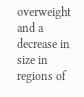overweight and a decrease in size in regions of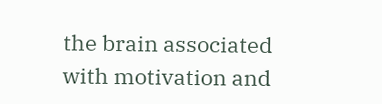the brain associated with motivation and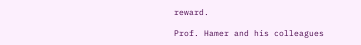reward.

Prof. Hamer and his colleagues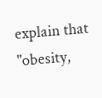explain that "obesity,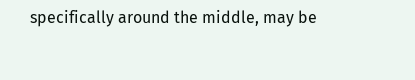specifically around the middle, may be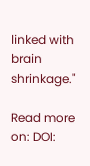linked with brain shrinkage."

Read more on: DOI: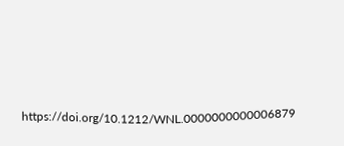https://doi.org/10.1212/WNL.0000000000006879